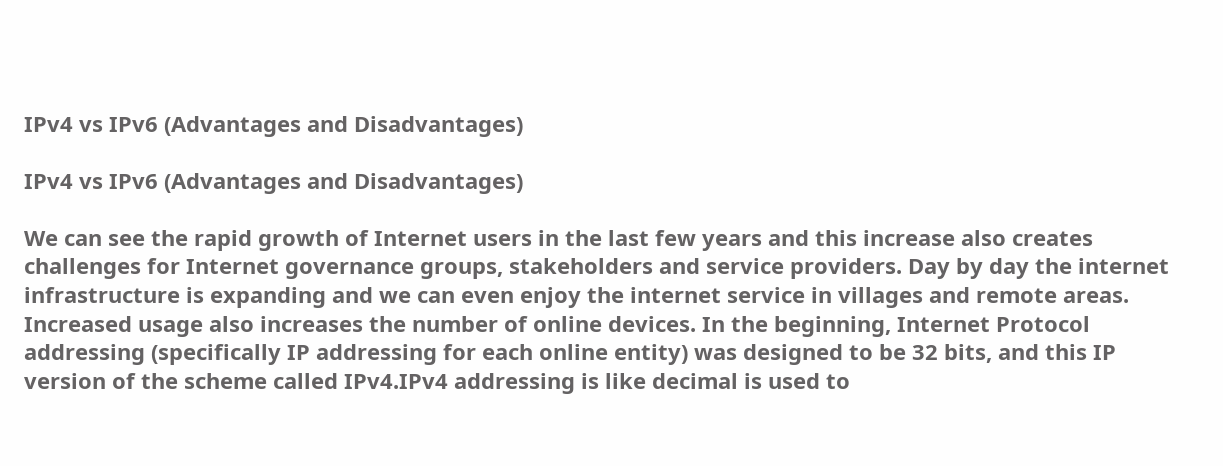IPv4 vs IPv6 (Advantages and Disadvantages)

IPv4 vs IPv6 (Advantages and Disadvantages)

We can see the rapid growth of Internet users in the last few years and this increase also creates challenges for Internet governance groups, stakeholders and service providers. Day by day the internet infrastructure is expanding and we can even enjoy the internet service in villages and remote areas. Increased usage also increases the number of online devices. In the beginning, Internet Protocol addressing (specifically IP addressing for each online entity) was designed to be 32 bits, and this IP version of the scheme called IPv4.IPv4 addressing is like decimal is used to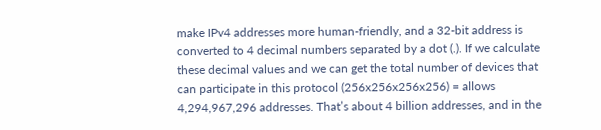make IPv4 addresses more human-friendly, and a 32-bit address is converted to 4 decimal numbers separated by a dot (.). If we calculate these decimal values and we can get the total number of devices that can participate in this protocol (256x256x256x256) = allows 4,294,967,296 addresses. That’s about 4 billion addresses, and in the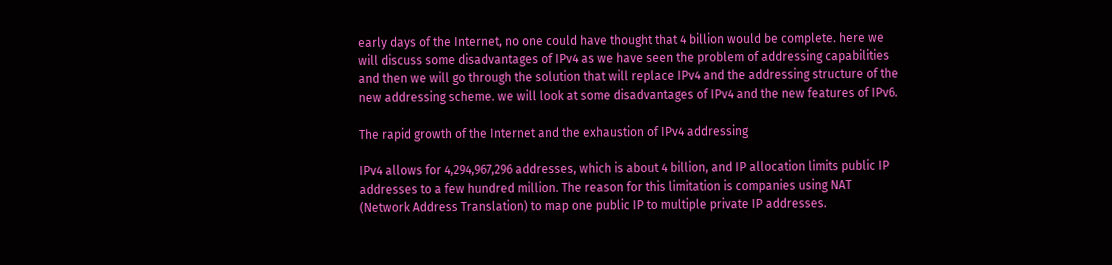early days of the Internet, no one could have thought that 4 billion would be complete. here we will discuss some disadvantages of IPv4 as we have seen the problem of addressing capabilities and then we will go through the solution that will replace IPv4 and the addressing structure of the new addressing scheme. we will look at some disadvantages of IPv4 and the new features of IPv6.

The rapid growth of the Internet and the exhaustion of IPv4 addressing

IPv4 allows for 4,294,967,296 addresses, which is about 4 billion, and IP allocation limits public IP addresses to a few hundred million. The reason for this limitation is companies using NAT (Network Address Translation) to map one public IP to multiple private IP addresses.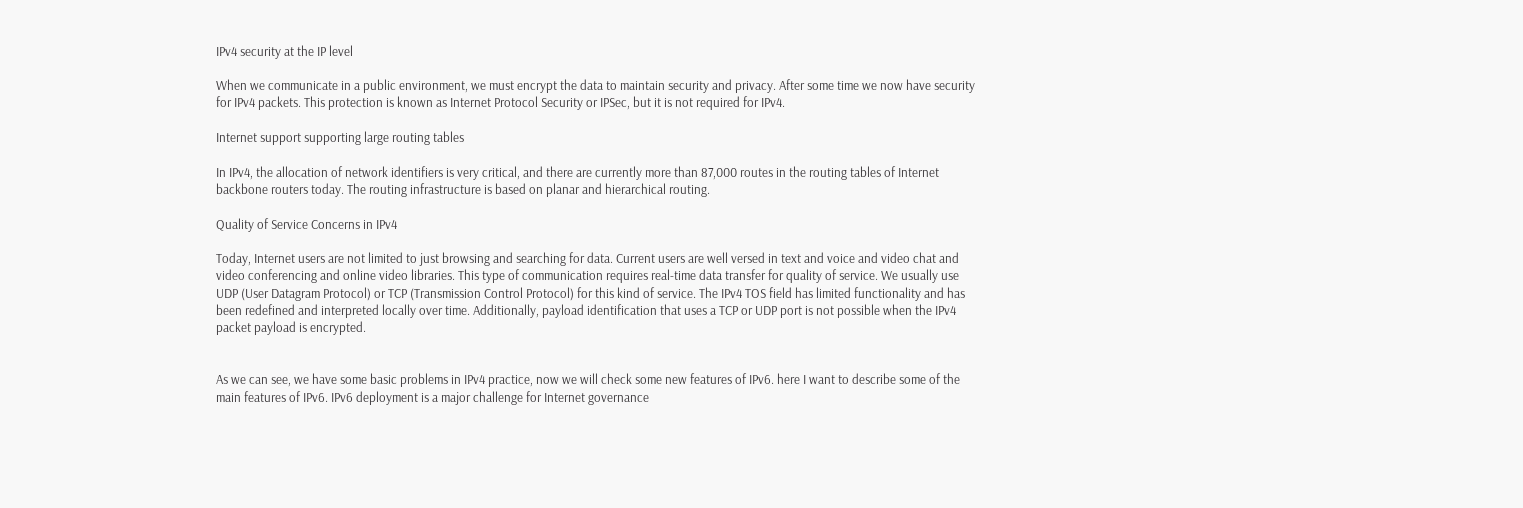IPv4 security at the IP level

When we communicate in a public environment, we must encrypt the data to maintain security and privacy. After some time we now have security for IPv4 packets. This protection is known as Internet Protocol Security or IPSec, but it is not required for IPv4.

Internet support supporting large routing tables

In IPv4, the allocation of network identifiers is very critical, and there are currently more than 87,000 routes in the routing tables of Internet backbone routers today. The routing infrastructure is based on planar and hierarchical routing.

Quality of Service Concerns in IPv4

Today, Internet users are not limited to just browsing and searching for data. Current users are well versed in text and voice and video chat and video conferencing and online video libraries. This type of communication requires real-time data transfer for quality of service. We usually use UDP (User Datagram Protocol) or TCP (Transmission Control Protocol) for this kind of service. The IPv4 TOS field has limited functionality and has been redefined and interpreted locally over time. Additionally, payload identification that uses a TCP or UDP port is not possible when the IPv4 packet payload is encrypted.


As we can see, we have some basic problems in IPv4 practice, now we will check some new features of IPv6. here I want to describe some of the main features of IPv6. IPv6 deployment is a major challenge for Internet governance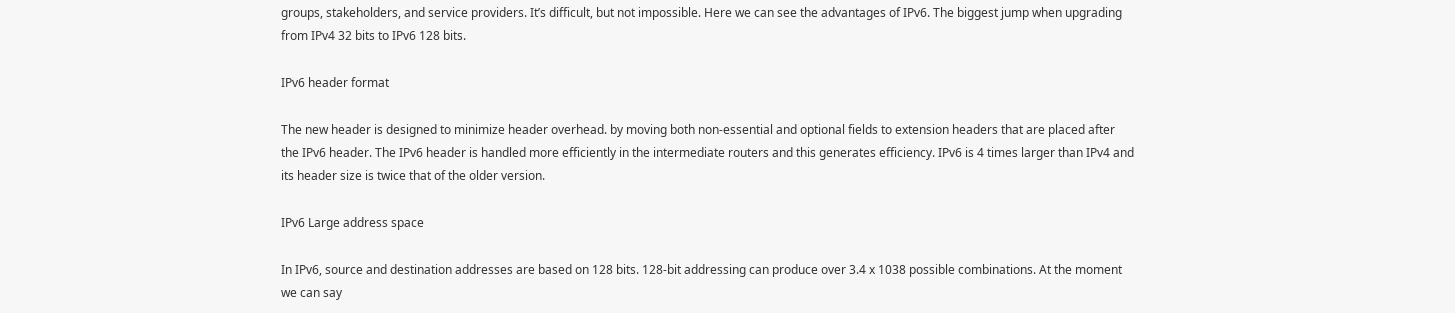groups, stakeholders, and service providers. It’s difficult, but not impossible. Here we can see the advantages of IPv6. The biggest jump when upgrading from IPv4 32 bits to IPv6 128 bits.

IPv6 header format

The new header is designed to minimize header overhead. by moving both non-essential and optional fields to extension headers that are placed after the IPv6 header. The IPv6 header is handled more efficiently in the intermediate routers and this generates efficiency. IPv6 is 4 times larger than IPv4 and its header size is twice that of the older version.

IPv6 Large address space

In IPv6, source and destination addresses are based on 128 bits. 128-bit addressing can produce over 3.4 x 1038 possible combinations. At the moment we can say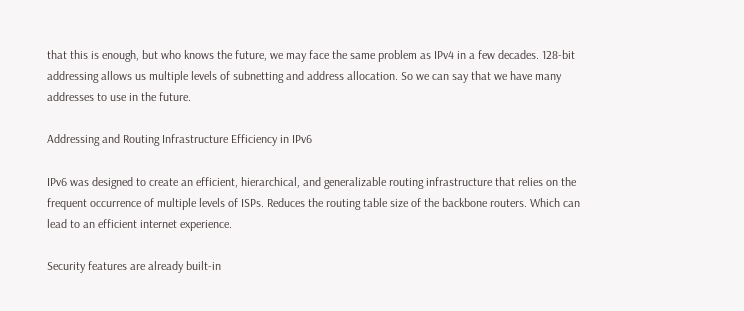that this is enough, but who knows the future, we may face the same problem as IPv4 in a few decades. 128-bit addressing allows us multiple levels of subnetting and address allocation. So we can say that we have many addresses to use in the future.

Addressing and Routing Infrastructure Efficiency in IPv6

IPv6 was designed to create an efficient, hierarchical, and generalizable routing infrastructure that relies on the frequent occurrence of multiple levels of ISPs. Reduces the routing table size of the backbone routers. Which can lead to an efficient internet experience.

Security features are already built-in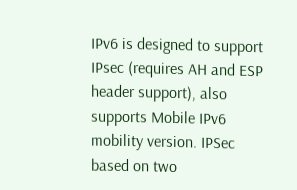IPv6 is designed to support IPsec (requires AH and ESP header support), also supports Mobile IPv6 mobility version. IPSec based on two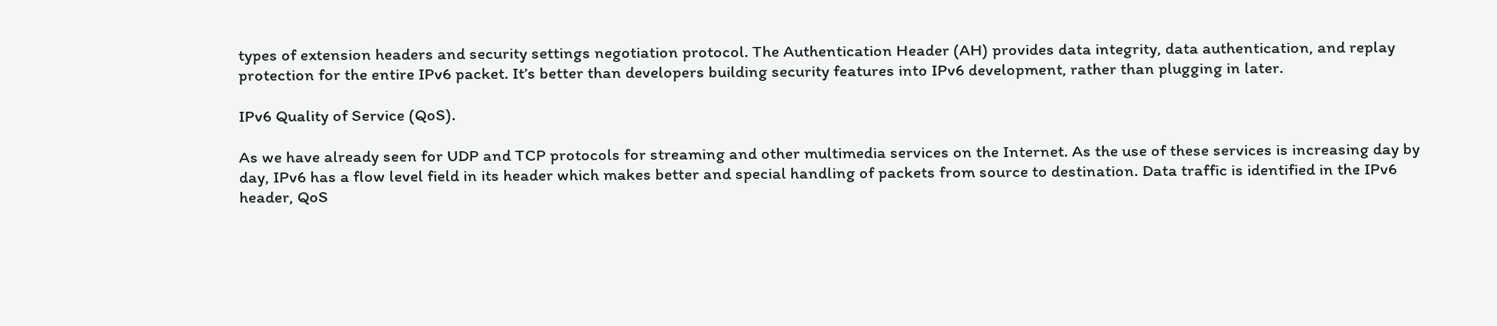types of extension headers and security settings negotiation protocol. The Authentication Header (AH) provides data integrity, data authentication, and replay protection for the entire IPv6 packet. It’s better than developers building security features into IPv6 development, rather than plugging in later.

IPv6 Quality of Service (QoS).

As we have already seen for UDP and TCP protocols for streaming and other multimedia services on the Internet. As the use of these services is increasing day by day, IPv6 has a flow level field in its header which makes better and special handling of packets from source to destination. Data traffic is identified in the IPv6 header, QoS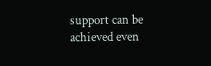support can be achieved even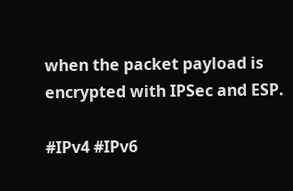when the packet payload is encrypted with IPSec and ESP.

#IPv4 #IPv6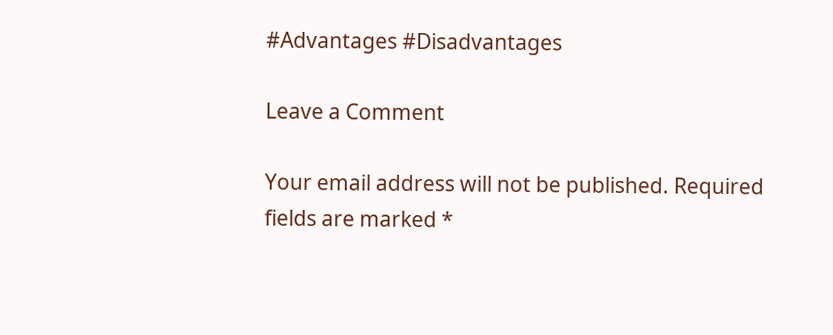#Advantages #Disadvantages

Leave a Comment

Your email address will not be published. Required fields are marked *